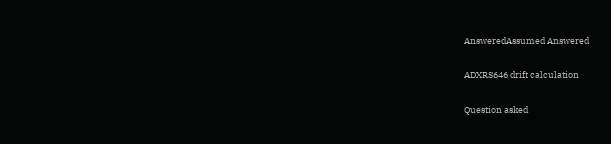AnsweredAssumed Answered

ADXRS646 drift calculation

Question asked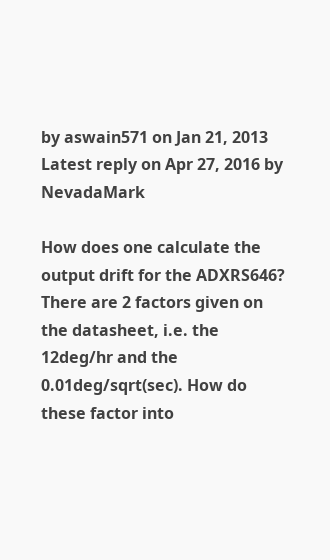by aswain571 on Jan 21, 2013
Latest reply on Apr 27, 2016 by NevadaMark

How does one calculate the output drift for the ADXRS646? There are 2 factors given on the datasheet, i.e. the 12deg/hr and the 0.01deg/sqrt(sec). How do these factor into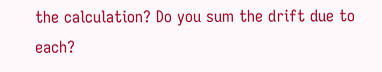the calculation? Do you sum the drift due to each?